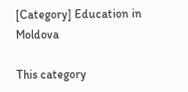[Category] Education in Moldova

This category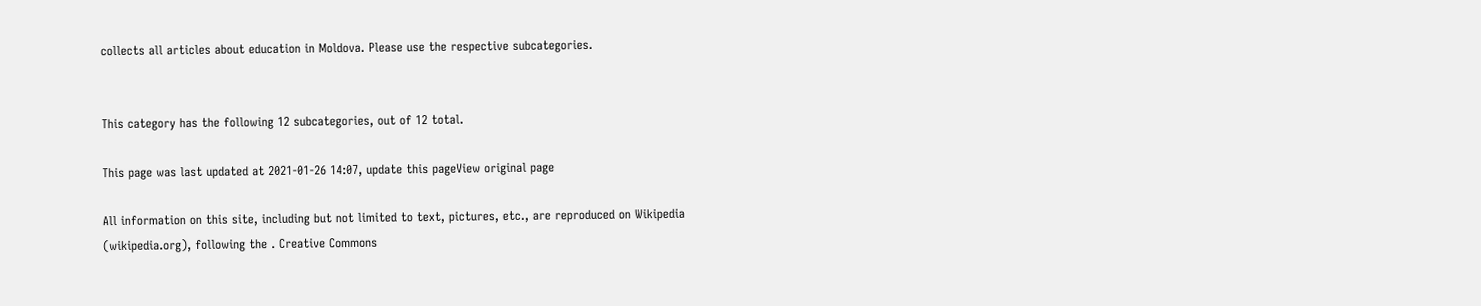collects all articles about education in Moldova. Please use the respective subcategories.


This category has the following 12 subcategories, out of 12 total.

This page was last updated at 2021-01-26 14:07, update this pageView original page

All information on this site, including but not limited to text, pictures, etc., are reproduced on Wikipedia (wikipedia.org), following the . Creative Commons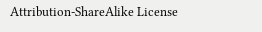Attribution-ShareAlike License